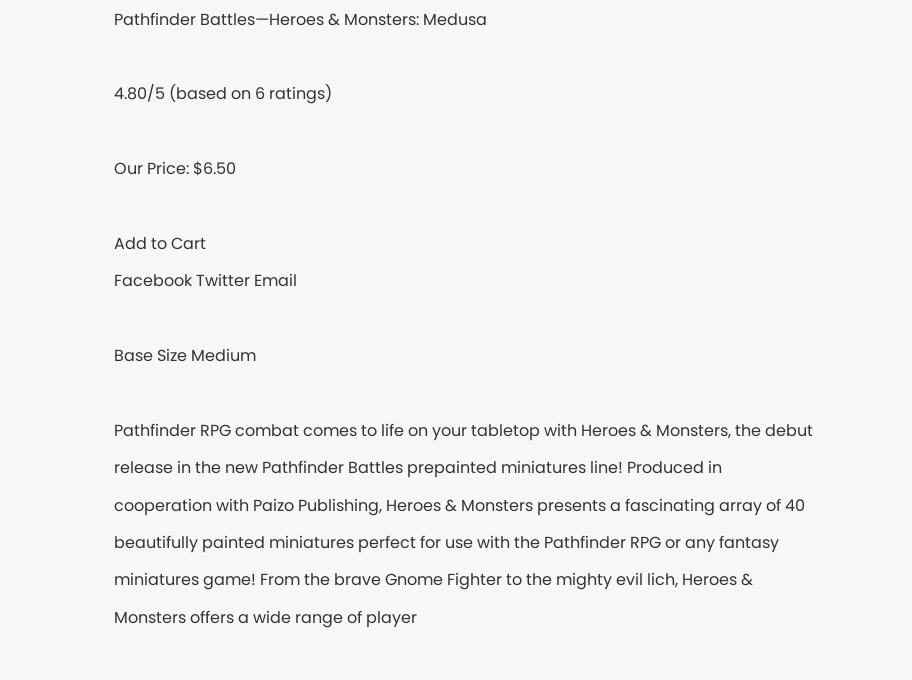Pathfinder Battles—Heroes & Monsters: Medusa

4.80/5 (based on 6 ratings)

Our Price: $6.50

Add to Cart
Facebook Twitter Email

Base Size Medium

Pathfinder RPG combat comes to life on your tabletop with Heroes & Monsters, the debut release in the new Pathfinder Battles prepainted miniatures line! Produced in cooperation with Paizo Publishing, Heroes & Monsters presents a fascinating array of 40 beautifully painted miniatures perfect for use with the Pathfinder RPG or any fantasy miniatures game! From the brave Gnome Fighter to the mighty evil lich, Heroes & Monsters offers a wide range of player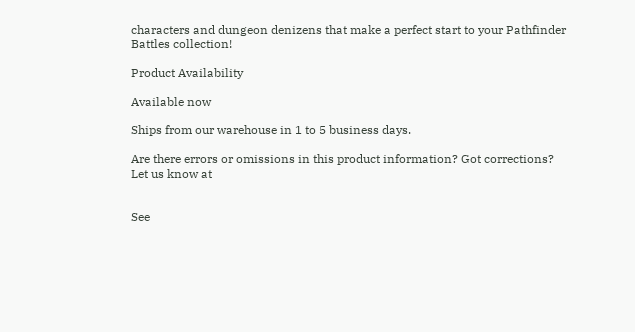characters and dungeon denizens that make a perfect start to your Pathfinder Battles collection!

Product Availability

Available now

Ships from our warehouse in 1 to 5 business days.

Are there errors or omissions in this product information? Got corrections? Let us know at


See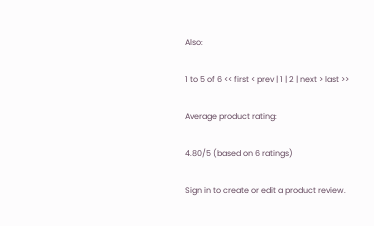Also:

1 to 5 of 6 << first < prev | 1 | 2 | next > last >>

Average product rating:

4.80/5 (based on 6 ratings)

Sign in to create or edit a product review.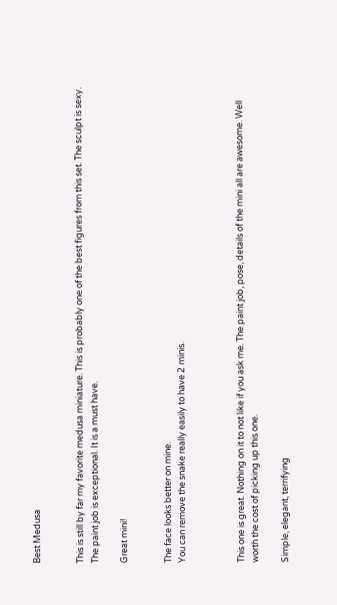Best Medusa


This is still by far my favorite medusa miniature. This is probably one of the best figures from this set. The sculpt is sexy. The paint job is exceptional. It is a must have.

Great mini!


The face looks better on mine.
You can remove the snake really easily to have 2 minis.



This one is great. Nothing on it to not like if you ask me. The paint job, pose, details of the mini all are awesome. Well worth the cost of picking up this one.

Simple, elegant, terrifying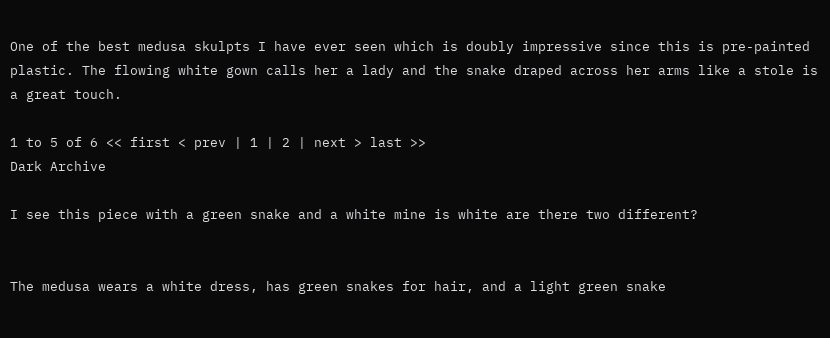One of the best medusa skulpts I have ever seen which is doubly impressive since this is pre-painted plastic. The flowing white gown calls her a lady and the snake draped across her arms like a stole is a great touch.

1 to 5 of 6 << first < prev | 1 | 2 | next > last >>
Dark Archive

I see this piece with a green snake and a white mine is white are there two different?


The medusa wears a white dress, has green snakes for hair, and a light green snake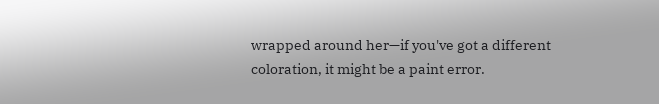wrapped around her—if you've got a different coloration, it might be a paint error.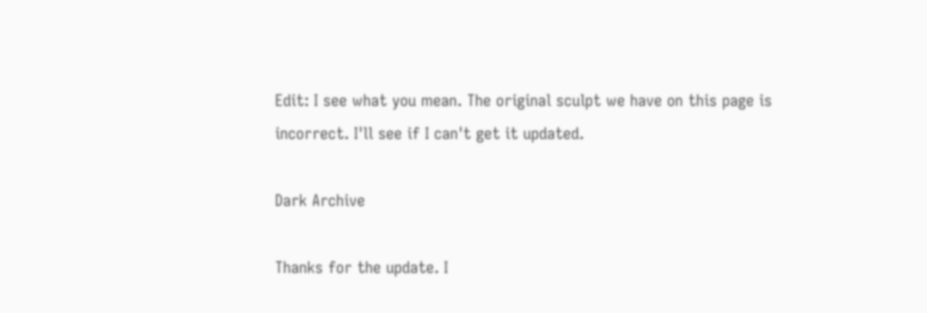Edit: I see what you mean. The original sculpt we have on this page is incorrect. I'll see if I can't get it updated.

Dark Archive

Thanks for the update. I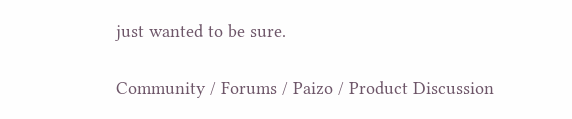just wanted to be sure.

Community / Forums / Paizo / Product Discussion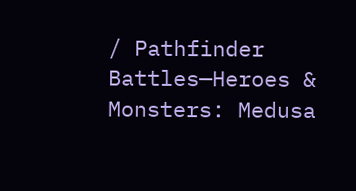/ Pathfinder Battles—Heroes & Monsters: Medusa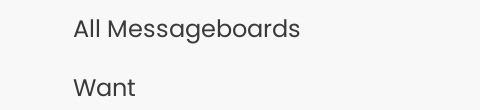All Messageboards

Want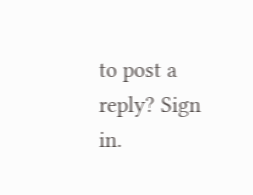to post a reply? Sign in.